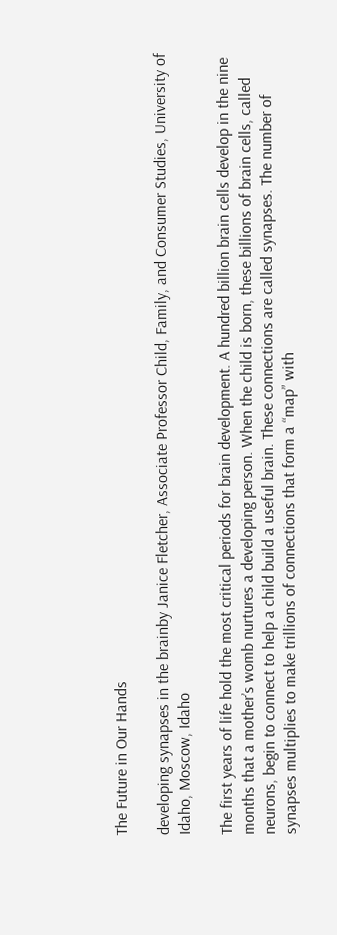The Future in Our Hands

developing synapses in the brainby Janice Fletcher, Associate Professor Child, Family, and Consumer Studies, University of Idaho, Moscow, Idaho

The first years of life hold the most critical periods for brain development. A hundred billion brain cells develop in the nine months that a mother’s womb nurtures a developing person. When the child is born, these billions of brain cells, called neurons, begin to connect to help a child build a useful brain. These connections are called synapses. The number of synapses multiplies to make trillions of connections that form a “map” with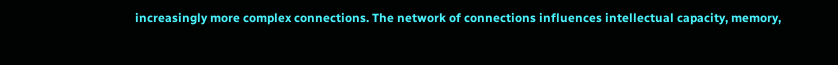increasingly more complex connections. The network of connections influences intellectual capacity, memory,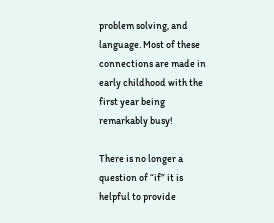problem solving, and language. Most of these connections are made in early childhood with the first year being remarkably busy!

There is no longer a question of “if” it is helpful to provide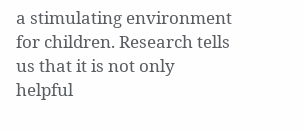a stimulating environment for children. Research tells us that it is not only helpful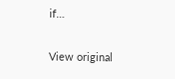if…

View original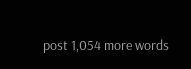post 1,054 more words